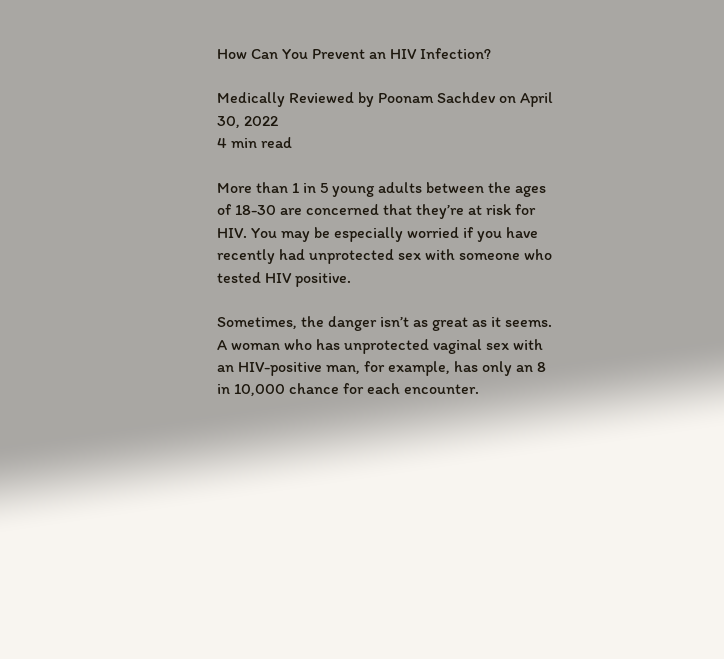How Can You Prevent an HIV Infection?

Medically Reviewed by Poonam Sachdev on April 30, 2022
4 min read

More than 1 in 5 young adults between the ages of 18-30 are concerned that they’re at risk for HIV. You may be especially worried if you have recently had unprotected sex with someone who tested HIV positive.

Sometimes, the danger isn’t as great as it seems. A woman who has unprotected vaginal sex with an HIV-positive man, for example, has only an 8 in 10,000 chance for each encounter.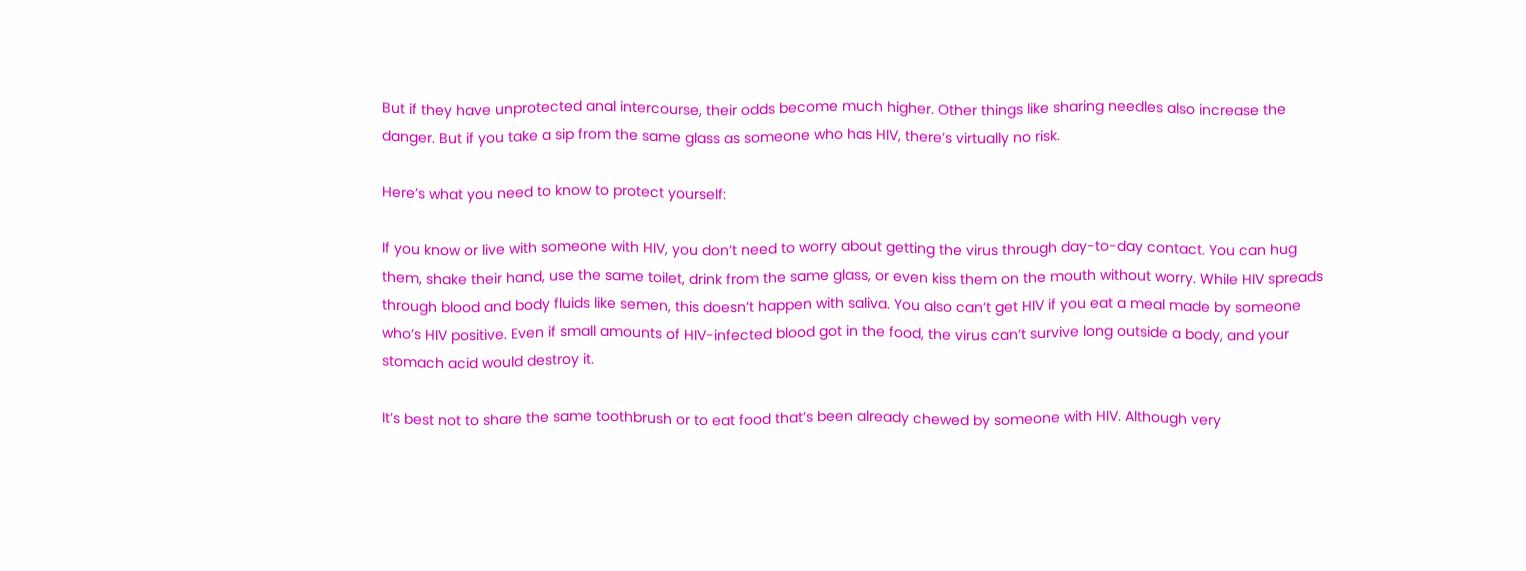But if they have unprotected anal intercourse, their odds become much higher. Other things like sharing needles also increase the danger. But if you take a sip from the same glass as someone who has HIV, there’s virtually no risk.

Here’s what you need to know to protect yourself:

If you know or live with someone with HIV, you don’t need to worry about getting the virus through day-to-day contact. You can hug them, shake their hand, use the same toilet, drink from the same glass, or even kiss them on the mouth without worry. While HIV spreads through blood and body fluids like semen, this doesn’t happen with saliva. You also can’t get HIV if you eat a meal made by someone who’s HIV positive. Even if small amounts of HIV-infected blood got in the food, the virus can’t survive long outside a body, and your stomach acid would destroy it.

It’s best not to share the same toothbrush or to eat food that’s been already chewed by someone with HIV. Although very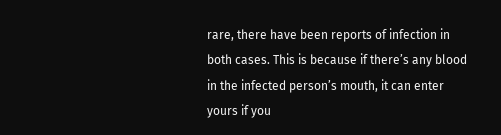rare, there have been reports of infection in both cases. This is because if there’s any blood in the infected person’s mouth, it can enter yours if you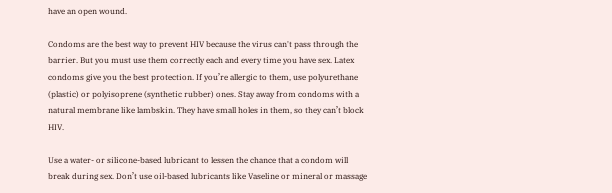have an open wound.

Condoms are the best way to prevent HIV because the virus can't pass through the barrier. But you must use them correctly each and every time you have sex. Latex condoms give you the best protection. If you’re allergic to them, use polyurethane (plastic) or polyisoprene (synthetic rubber) ones. Stay away from condoms with a natural membrane like lambskin. They have small holes in them, so they can’t block HIV.

Use a water- or silicone-based lubricant to lessen the chance that a condom will break during sex. Don’t use oil-based lubricants like Vaseline or mineral or massage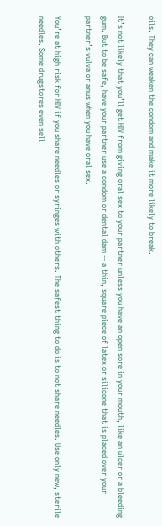oils. They can weaken the condom and make it more likely to break.

It’s not likely that you’ll get HIV from giving oral sex to your partner unless you have an open sore in your mouth, like an ulcer or a bleeding gum. But to be safe, have your partner use a condom or dental dam -- a thin, square piece of latex or silicone that is placed over your partner’s vulva or anus when you have oral sex.

You’re at high risk for HIV if you share needles or syringes with others. The safest thing to do is to not share needles. Use only new, sterile needles. Some drugstores even sell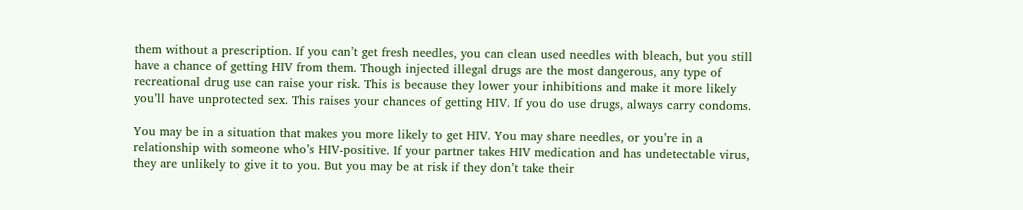them without a prescription. If you can’t get fresh needles, you can clean used needles with bleach, but you still have a chance of getting HIV from them. Though injected illegal drugs are the most dangerous, any type of recreational drug use can raise your risk. This is because they lower your inhibitions and make it more likely you’ll have unprotected sex. This raises your chances of getting HIV. If you do use drugs, always carry condoms.

You may be in a situation that makes you more likely to get HIV. You may share needles, or you’re in a relationship with someone who’s HIV-positive. If your partner takes HIV medication and has undetectable virus, they are unlikely to give it to you. But you may be at risk if they don’t take their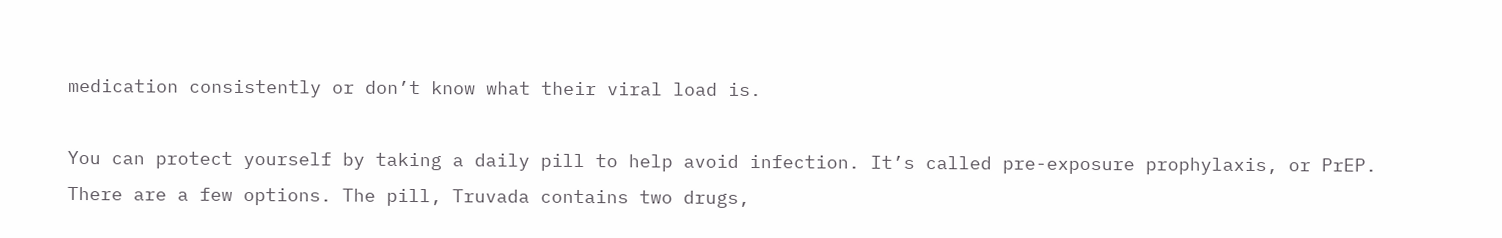medication consistently or don’t know what their viral load is.

You can protect yourself by taking a daily pill to help avoid infection. It’s called pre-exposure prophylaxis, or PrEP.  There are a few options. The pill, Truvada contains two drugs,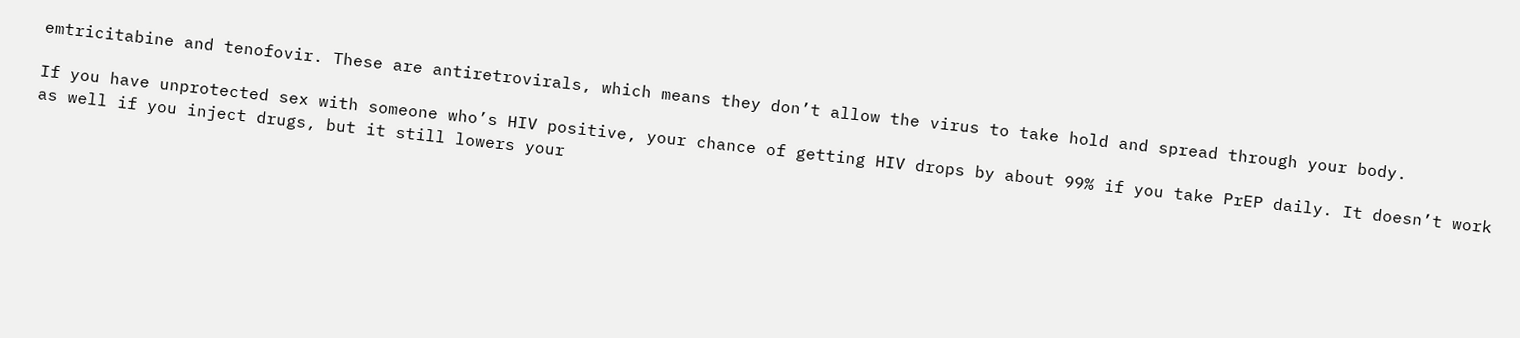emtricitabine and tenofovir. These are antiretrovirals, which means they don’t allow the virus to take hold and spread through your body.

If you have unprotected sex with someone who’s HIV positive, your chance of getting HIV drops by about 99% if you take PrEP daily. It doesn’t work as well if you inject drugs, but it still lowers your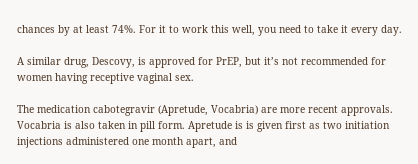chances by at least 74%. For it to work this well, you need to take it every day.

A similar drug, Descovy, is approved for PrEP, but it’s not recommended for women having receptive vaginal sex.

The medication cabotegravir (Apretude, Vocabria) are more recent approvals. Vocabria is also taken in pill form. Apretude is is given first as two initiation injections administered one month apart, and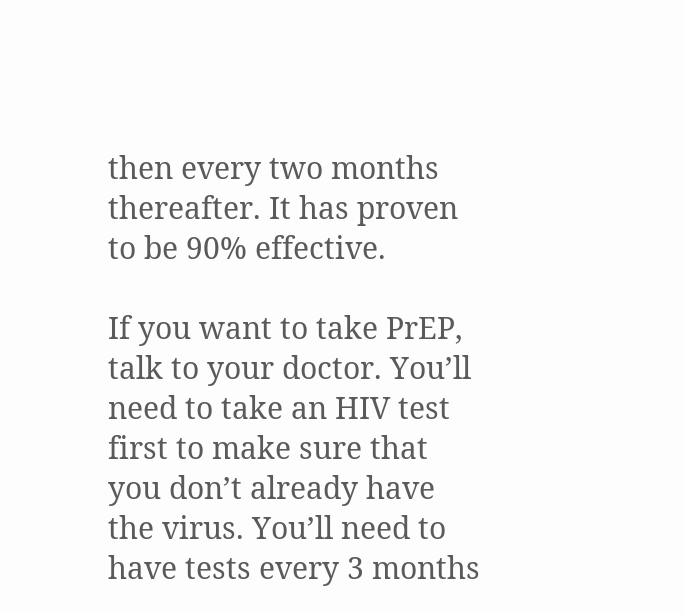then every two months thereafter. It has proven to be 90% effective.

If you want to take PrEP, talk to your doctor. You’ll need to take an HIV test first to make sure that you don’t already have the virus. You’ll need to have tests every 3 months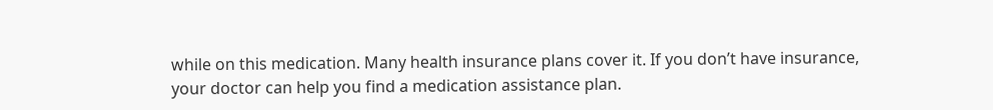while on this medication. Many health insurance plans cover it. If you don’t have insurance, your doctor can help you find a medication assistance plan.